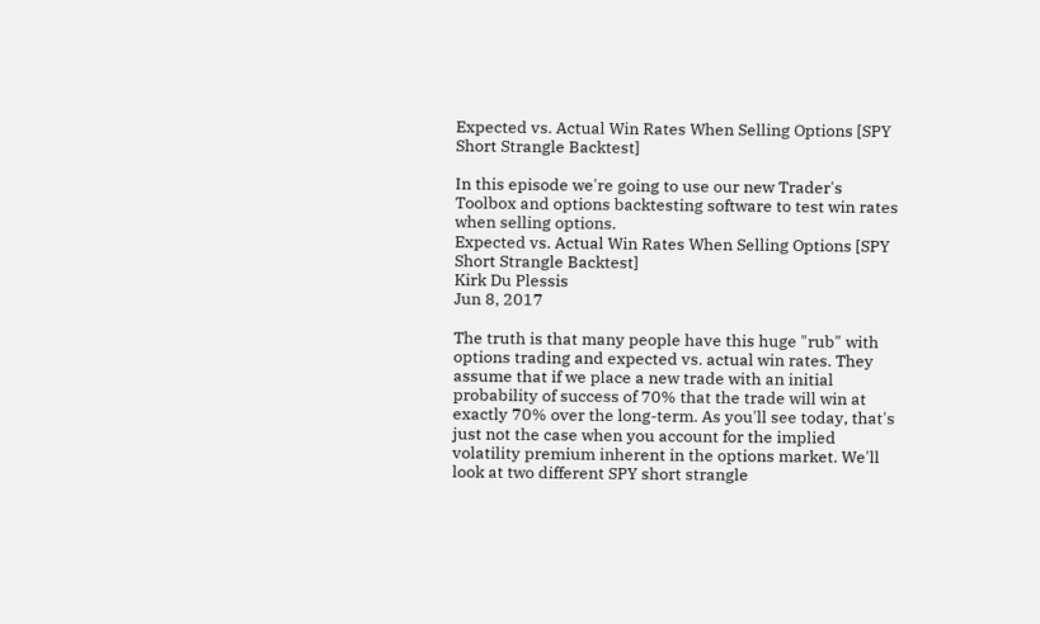Expected vs. Actual Win Rates When Selling Options [SPY Short Strangle Backtest]

In this episode we're going to use our new Trader's Toolbox and options backtesting software to test win rates when selling options.
Expected vs. Actual Win Rates When Selling Options [SPY Short Strangle Backtest]
Kirk Du Plessis
Jun 8, 2017

The truth is that many people have this huge "rub" with options trading and expected vs. actual win rates. They assume that if we place a new trade with an initial probability of success of 70% that the trade will win at exactly 70% over the long-term. As you'll see today, that's just not the case when you account for the implied volatility premium inherent in the options market. We'll look at two different SPY short strangle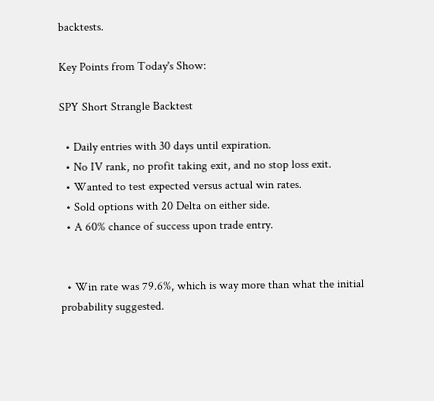backtests.

Key Points from Today's Show:

SPY Short Strangle Backtest

  • Daily entries with 30 days until expiration.
  • No IV rank, no profit taking exit, and no stop loss exit.
  • Wanted to test expected versus actual win rates.
  • Sold options with 20 Delta on either side.
  • A 60% chance of success upon trade entry.


  • Win rate was 79.6%, which is way more than what the initial probability suggested.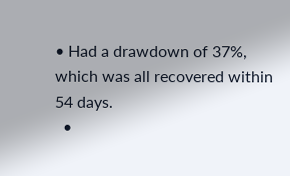• Had a drawdown of 37%, which was all recovered within 54 days.
  •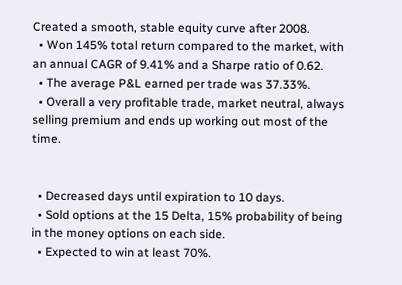Created a smooth, stable equity curve after 2008.
  • Won 145% total return compared to the market, with an annual CAGR of 9.41% and a Sharpe ratio of 0.62.
  • The average P&L earned per trade was 37.33%.
  • Overall a very profitable trade, market neutral, always selling premium and ends up working out most of the time.


  • Decreased days until expiration to 10 days.
  • Sold options at the 15 Delta, 15% probability of being in the money options on each side.
  • Expected to win at least 70%.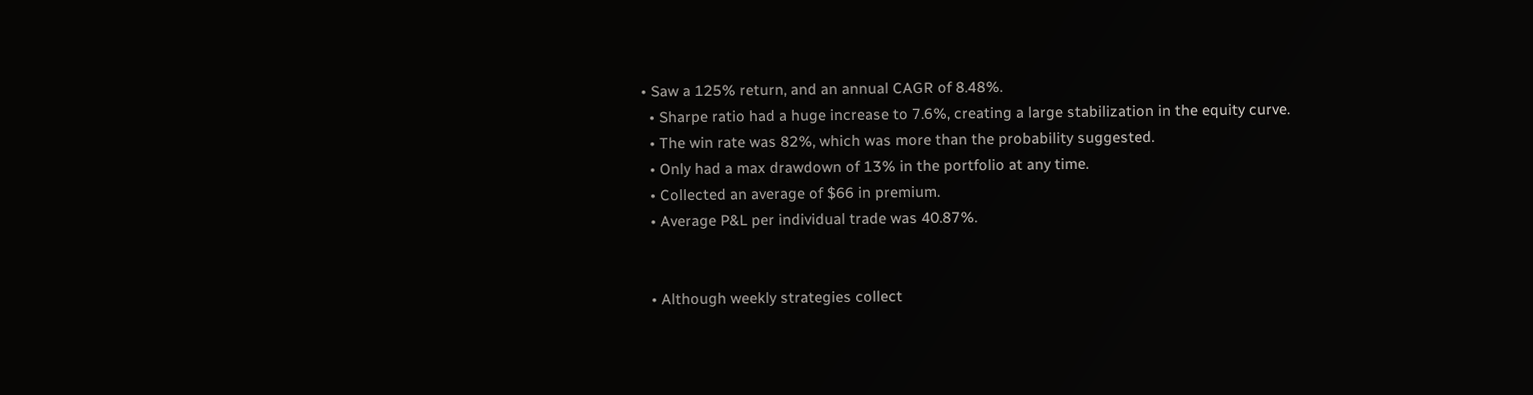• Saw a 125% return, and an annual CAGR of 8.48%.
  • Sharpe ratio had a huge increase to 7.6%, creating a large stabilization in the equity curve.
  • The win rate was 82%, which was more than the probability suggested.
  • Only had a max drawdown of 13% in the portfolio at any time.
  • Collected an average of $66 in premium.
  • Average P&L per individual trade was 40.87%.


  • Although weekly strategies collect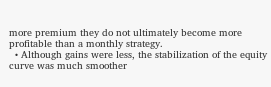more premium they do not ultimately become more profitable than a monthly strategy.
  • Although gains were less, the stabilization of the equity curve was much smoother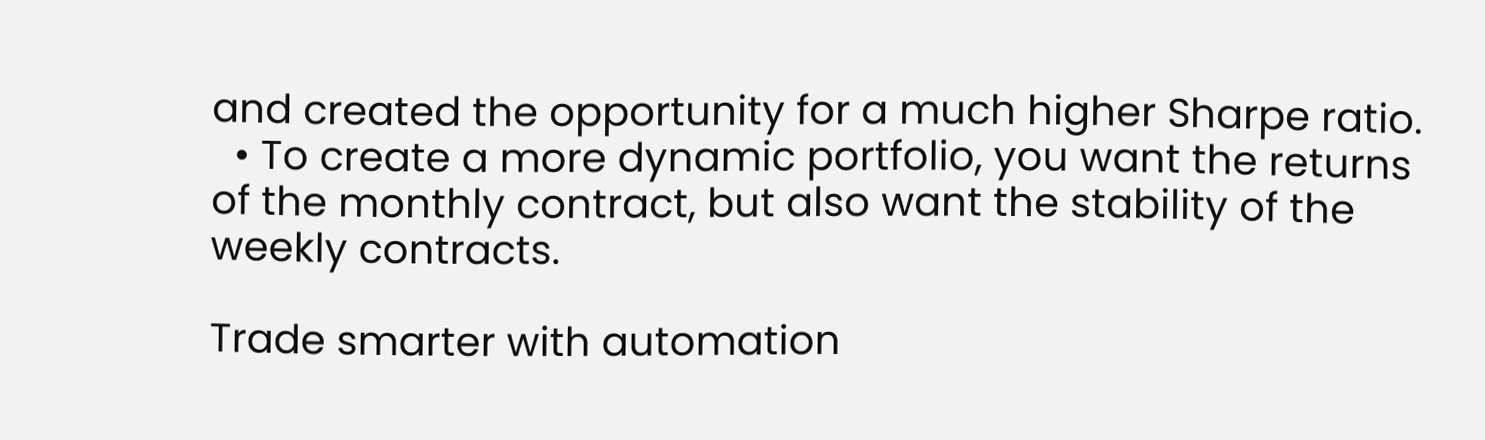and created the opportunity for a much higher Sharpe ratio.
  • To create a more dynamic portfolio, you want the returns of the monthly contract, but also want the stability of the weekly contracts.

Trade smarter with automation